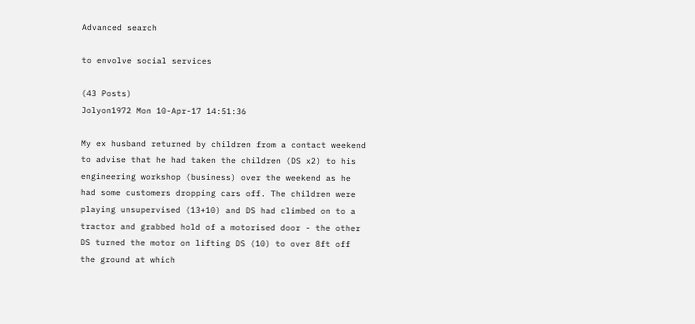Advanced search

to envolve social services

(43 Posts)
Jolyon1972 Mon 10-Apr-17 14:51:36

My ex husband returned by children from a contact weekend to advise that he had taken the children (DS x2) to his engineering workshop (business) over the weekend as he had some customers dropping cars off. The children were playing unsupervised (13+10) and DS had climbed on to a tractor and grabbed hold of a motorised door - the other DS turned the motor on lifting DS (10) to over 8ft off the ground at which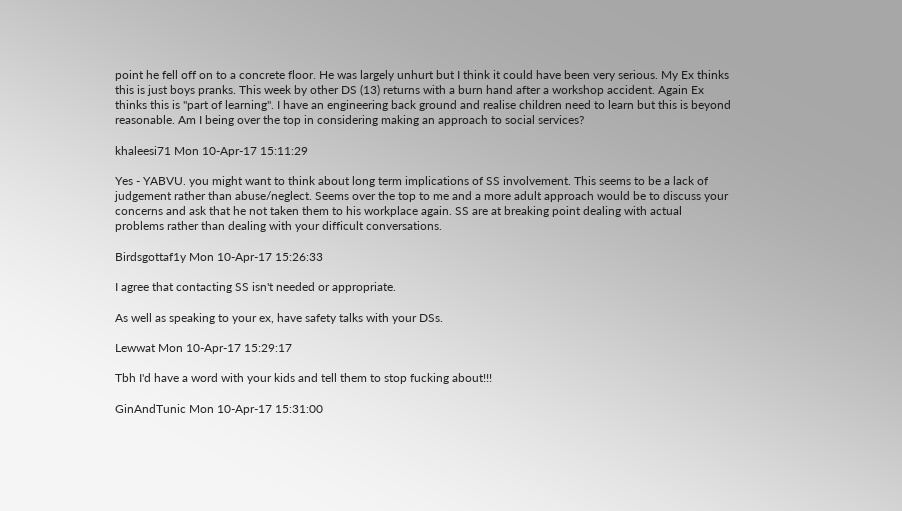point he fell off on to a concrete floor. He was largely unhurt but I think it could have been very serious. My Ex thinks this is just boys pranks. This week by other DS (13) returns with a burn hand after a workshop accident. Again Ex thinks this is "part of learning". I have an engineering back ground and realise children need to learn but this is beyond reasonable. Am I being over the top in considering making an approach to social services?

khaleesi71 Mon 10-Apr-17 15:11:29

Yes - YABVU. you might want to think about long term implications of SS involvement. This seems to be a lack of judgement rather than abuse/neglect. Seems over the top to me and a more adult approach would be to discuss your concerns and ask that he not taken them to his workplace again. SS are at breaking point dealing with actual problems rather than dealing with your difficult conversations.

Birdsgottaf1y Mon 10-Apr-17 15:26:33

I agree that contacting SS isn't needed or appropriate.

As well as speaking to your ex, have safety talks with your DSs.

Lewwat Mon 10-Apr-17 15:29:17

Tbh I'd have a word with your kids and tell them to stop fucking about!!!

GinAndTunic Mon 10-Apr-17 15:31:00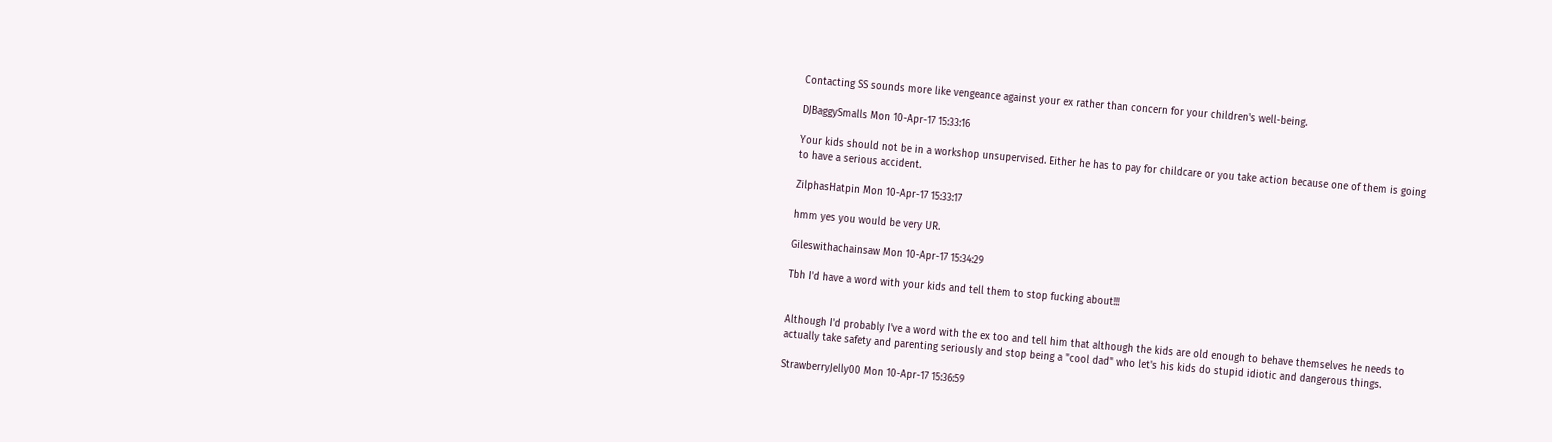Contacting SS sounds more like vengeance against your ex rather than concern for your children's well-being.

DJBaggySmalls Mon 10-Apr-17 15:33:16

Your kids should not be in a workshop unsupervised. Either he has to pay for childcare or you take action because one of them is going to have a serious accident.

ZilphasHatpin Mon 10-Apr-17 15:33:17

hmm yes you would be very UR.

Gileswithachainsaw Mon 10-Apr-17 15:34:29

Tbh I'd have a word with your kids and tell them to stop fucking about!!!


Although I'd probably I've a word with the ex too and tell him that although the kids are old enough to behave themselves he needs to actually take safety and parenting seriously and stop being a "cool dad" who let's his kids do stupid idiotic and dangerous things.

StrawberryJelly00 Mon 10-Apr-17 15:36:59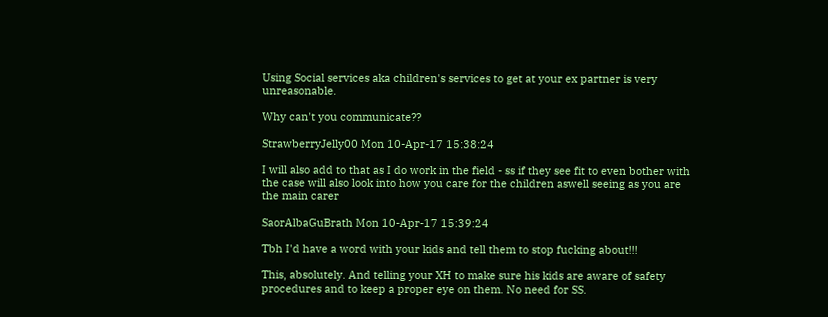Using Social services aka children's services to get at your ex partner is very unreasonable.

Why can't you communicate??

StrawberryJelly00 Mon 10-Apr-17 15:38:24

I will also add to that as I do work in the field - ss if they see fit to even bother with the case will also look into how you care for the children aswell seeing as you are the main carer

SaorAlbaGuBrath Mon 10-Apr-17 15:39:24

Tbh I'd have a word with your kids and tell them to stop fucking about!!!

This, absolutely. And telling your XH to make sure his kids are aware of safety procedures and to keep a proper eye on them. No need for SS.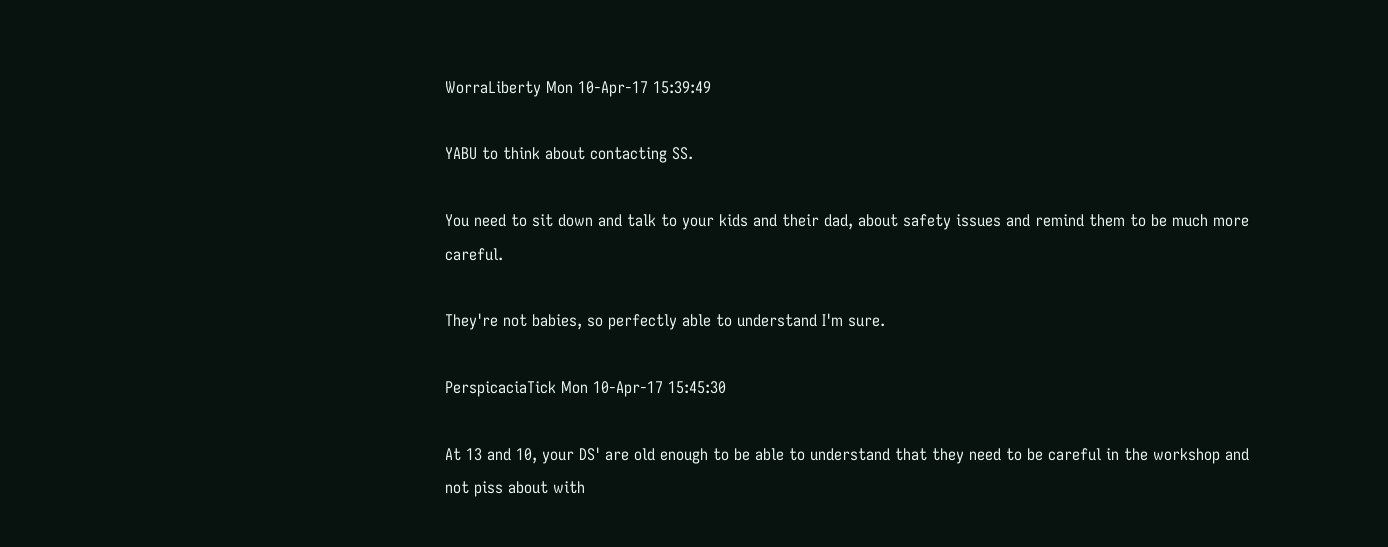WorraLiberty Mon 10-Apr-17 15:39:49

YABU to think about contacting SS.

You need to sit down and talk to your kids and their dad, about safety issues and remind them to be much more careful.

They're not babies, so perfectly able to understand I'm sure.

PerspicaciaTick Mon 10-Apr-17 15:45:30

At 13 and 10, your DS' are old enough to be able to understand that they need to be careful in the workshop and not piss about with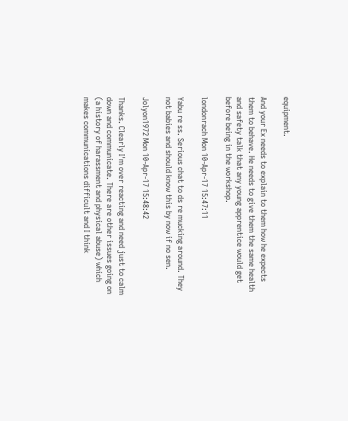equipment.

And your Ex needs to explain to them how he expects them to behave. He needs to give them the same health and safety talk that any young apprentice would get before being in the workshop.

londonrach Mon 10-Apr-17 15:47:11

Yabu re ss. Serious chat to ds re mucking around. They not babies and should know this by now if no sen.

Jolyon1972 Mon 10-Apr-17 15:48:42

Thanks. Clearly I'm over reacting and need just to calm down and communicate. There are other issues going on (a history of harassment and physical abuse) which makes communications difficult and I think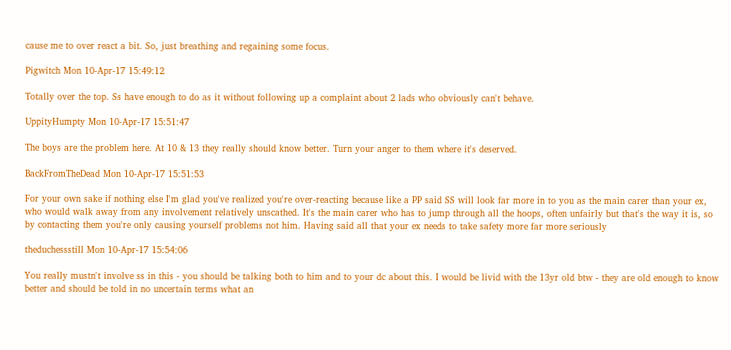cause me to over react a bit. So, just breathing and regaining some focus.

Pigwitch Mon 10-Apr-17 15:49:12

Totally over the top. Ss have enough to do as it without following up a complaint about 2 lads who obviously can't behave.

UppityHumpty Mon 10-Apr-17 15:51:47

The boys are the problem here. At 10 & 13 they really should know better. Turn your anger to them where it's deserved.

BackFromTheDead Mon 10-Apr-17 15:51:53

For your own sake if nothing else I'm glad you've realized you're over-reacting because like a PP said SS will look far more in to you as the main carer than your ex, who would walk away from any involvement relatively unscathed. It's the main carer who has to jump through all the hoops, often unfairly but that's the way it is, so by contacting them you're only causing yourself problems not him. Having said all that your ex needs to take safety more far more seriously

theduchessstill Mon 10-Apr-17 15:54:06

You really mustn't involve ss in this - you should be talking both to him and to your dc about this. I would be livid with the 13yr old btw - they are old enough to know better and should be told in no uncertain terms what an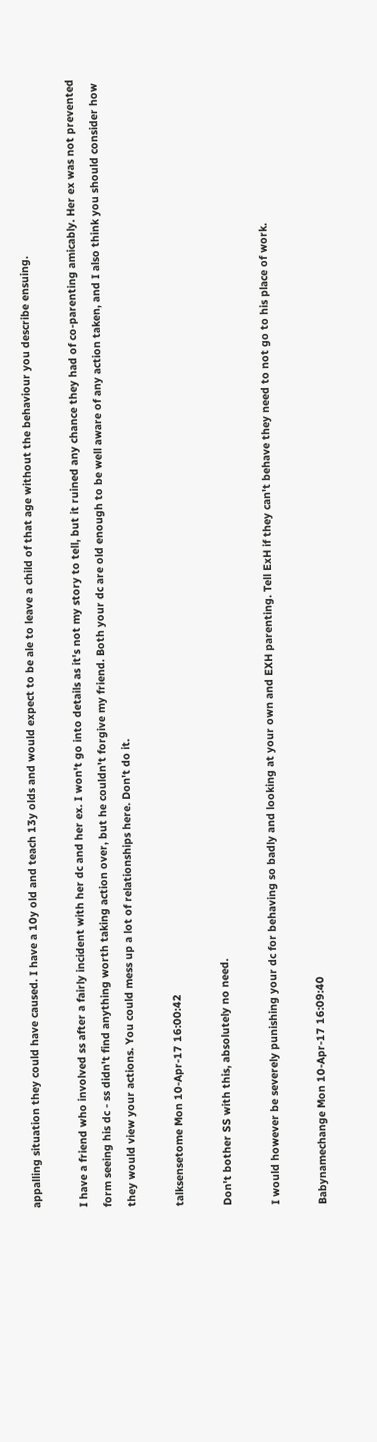appalling situation they could have caused. I have a 10y old and teach 13y olds and would expect to be ale to leave a child of that age without the behaviour you describe ensuing.

I have a friend who involved ss after a fairly incident with her dc and her ex. I won't go into details as it's not my story to tell, but it ruined any chance they had of co-parenting amicably. Her ex was not prevented form seeing his dc - ss didn't find anything worth taking action over, but he couldn't forgive my friend. Both your dc are old enough to be well aware of any action taken, and I also think you should consider how they would view your actions. You could mess up a lot of relationships here. Don't do it.

talksensetome Mon 10-Apr-17 16:00:42

Don't bother SS with this, absolutely no need.

I would however be severely punishing your dc for behaving so badly and looking at your own and EXH parenting. Tell ExH if they can't behave they need to not go to his place of work.

Babynamechange Mon 10-Apr-17 16:09:40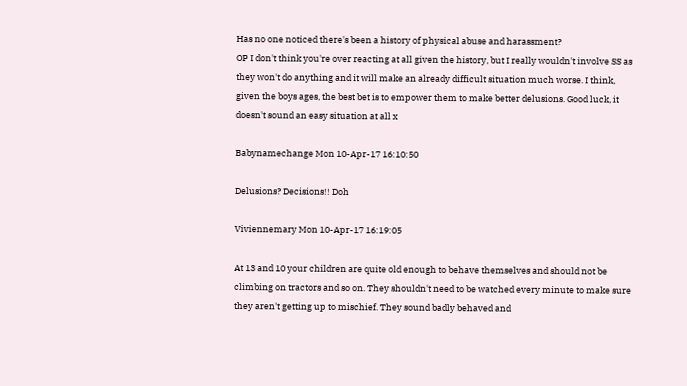Has no one noticed there's been a history of physical abuse and harassment?
OP I don't think you're over reacting at all given the history, but I really wouldn't involve SS as they won't do anything and it will make an already difficult situation much worse. I think, given the boys ages, the best bet is to empower them to make better delusions. Good luck, it doesn't sound an easy situation at all x

Babynamechange Mon 10-Apr-17 16:10:50

Delusions? Decisions!! Doh

Viviennemary Mon 10-Apr-17 16:19:05

At 13 and 10 your children are quite old enough to behave themselves and should not be climbing on tractors and so on. They shouldn't need to be watched every minute to make sure they aren't getting up to mischief. They sound badly behaved and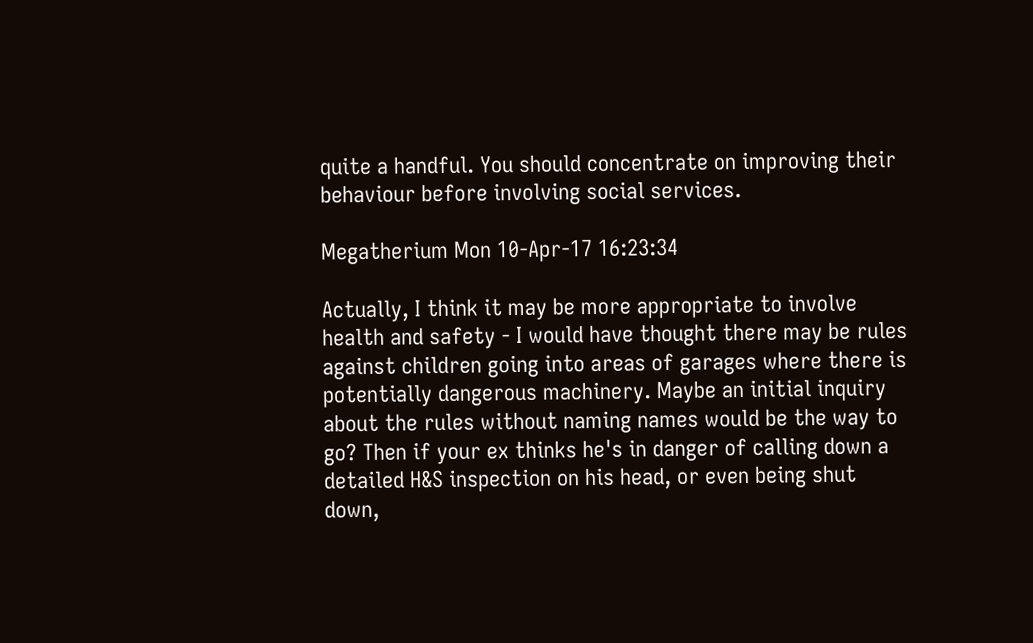quite a handful. You should concentrate on improving their behaviour before involving social services.

Megatherium Mon 10-Apr-17 16:23:34

Actually, I think it may be more appropriate to involve health and safety - I would have thought there may be rules against children going into areas of garages where there is potentially dangerous machinery. Maybe an initial inquiry about the rules without naming names would be the way to go? Then if your ex thinks he's in danger of calling down a detailed H&S inspection on his head, or even being shut down,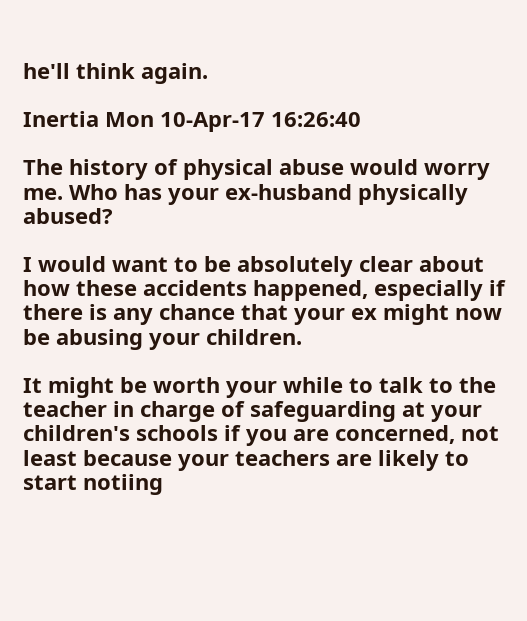he'll think again.

Inertia Mon 10-Apr-17 16:26:40

The history of physical abuse would worry me. Who has your ex-husband physically abused?

I would want to be absolutely clear about how these accidents happened, especially if there is any chance that your ex might now be abusing your children.

It might be worth your while to talk to the teacher in charge of safeguarding at your children's schools if you are concerned, not least because your teachers are likely to start notiing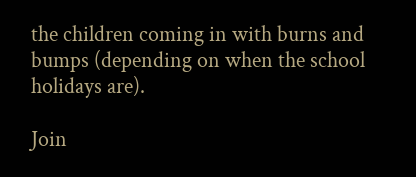the children coming in with burns and bumps (depending on when the school holidays are).

Join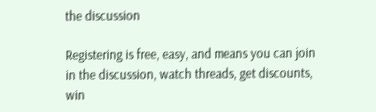the discussion

Registering is free, easy, and means you can join in the discussion, watch threads, get discounts, win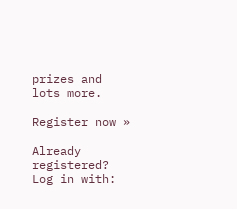prizes and lots more.

Register now »

Already registered? Log in with: